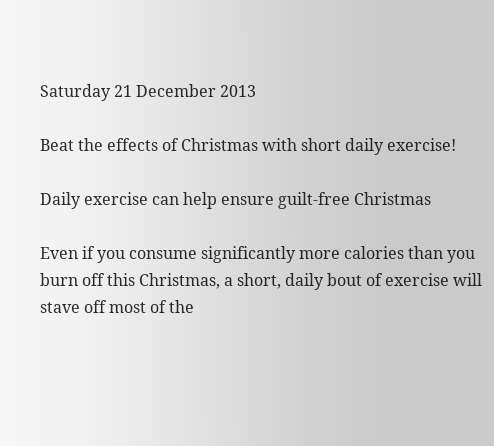Saturday 21 December 2013

Beat the effects of Christmas with short daily exercise!

Daily exercise can help ensure guilt-free Christmas

Even if you consume significantly more calories than you burn off this Christmas, a short, daily bout of exercise will stave off most of the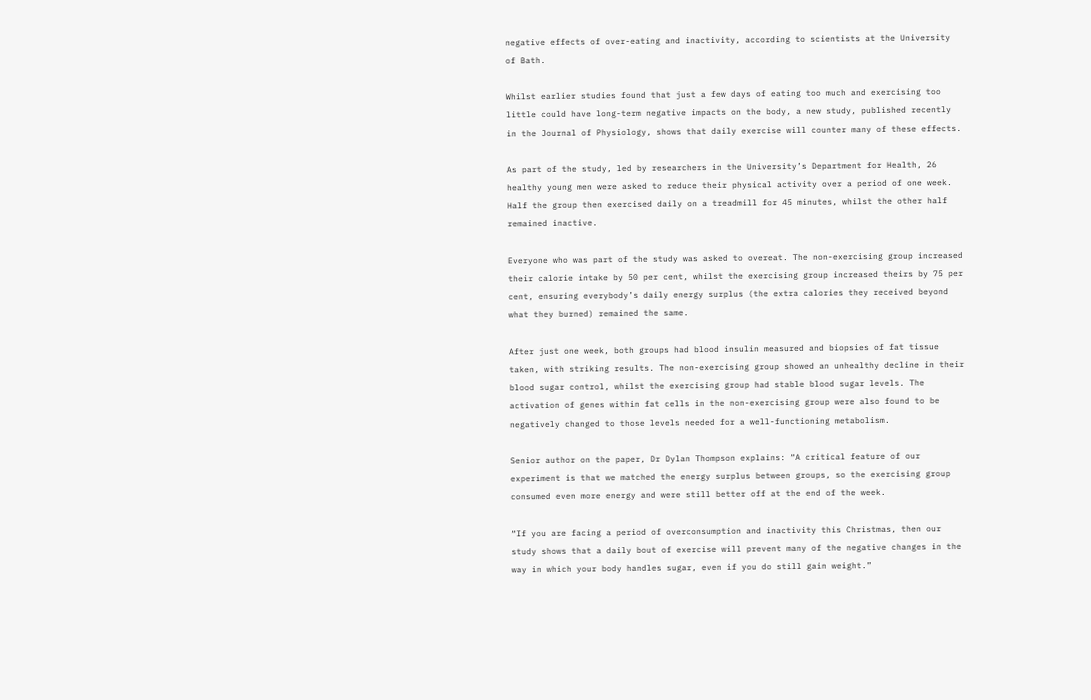negative effects of over-eating and inactivity, according to scientists at the University of Bath.

Whilst earlier studies found that just a few days of eating too much and exercising too little could have long-term negative impacts on the body, a new study, published recently in the Journal of Physiology, shows that daily exercise will counter many of these effects.

As part of the study, led by researchers in the University’s Department for Health, 26 healthy young men were asked to reduce their physical activity over a period of one week. Half the group then exercised daily on a treadmill for 45 minutes, whilst the other half remained inactive.

Everyone who was part of the study was asked to overeat. The non-exercising group increased their calorie intake by 50 per cent, whilst the exercising group increased theirs by 75 per cent, ensuring everybody’s daily energy surplus (the extra calories they received beyond what they burned) remained the same.

After just one week, both groups had blood insulin measured and biopsies of fat tissue taken, with striking results. The non-exercising group showed an unhealthy decline in their blood sugar control, whilst the exercising group had stable blood sugar levels. The activation of genes within fat cells in the non-exercising group were also found to be negatively changed to those levels needed for a well-functioning metabolism.

Senior author on the paper, Dr Dylan Thompson explains: “A critical feature of our experiment is that we matched the energy surplus between groups, so the exercising group consumed even more energy and were still better off at the end of the week.

“If you are facing a period of overconsumption and inactivity this Christmas, then our study shows that a daily bout of exercise will prevent many of the negative changes in the way in which your body handles sugar, even if you do still gain weight.”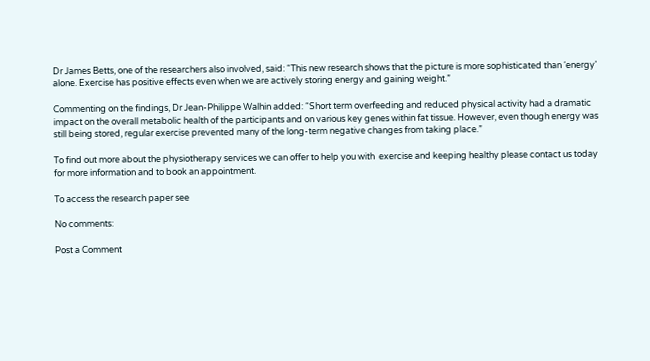Dr James Betts, one of the researchers also involved, said: “This new research shows that the picture is more sophisticated than ‘energy’ alone. Exercise has positive effects even when we are actively storing energy and gaining weight.”

Commenting on the findings, Dr Jean-Philippe Walhin added: “Short term overfeeding and reduced physical activity had a dramatic impact on the overall metabolic health of the participants and on various key genes within fat tissue. However, even though energy was still being stored, regular exercise prevented many of the long-term negative changes from taking place.”

To find out more about the physiotherapy services we can offer to help you with  exercise and keeping healthy please contact us today for more information and to book an appointment.

To access the research paper see

No comments:

Post a Comment